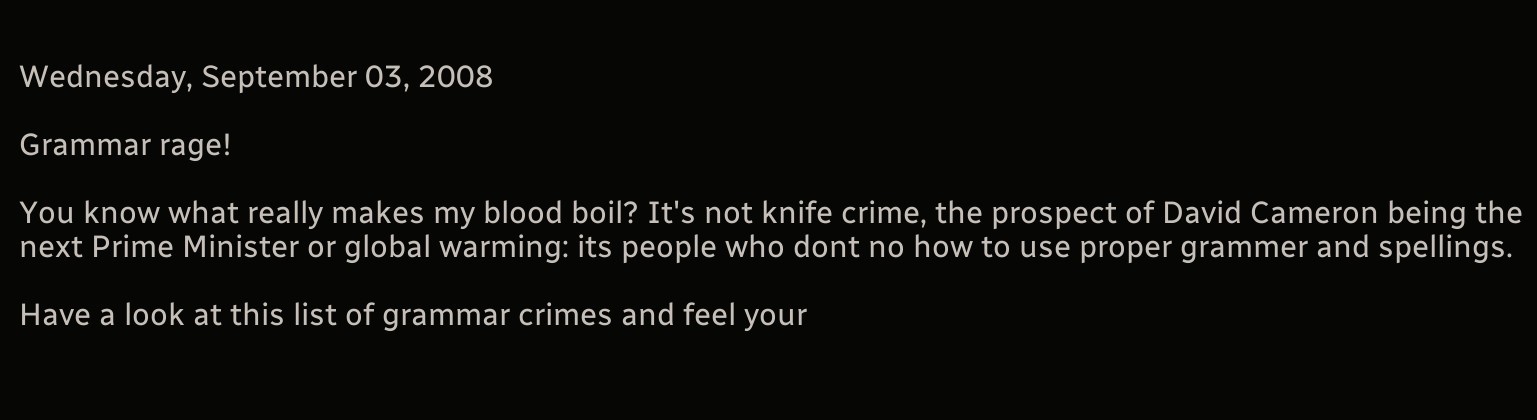Wednesday, September 03, 2008

Grammar rage!

You know what really makes my blood boil? It's not knife crime, the prospect of David Cameron being the next Prime Minister or global warming: its people who dont no how to use proper grammer and spellings.

Have a look at this list of grammar crimes and feel your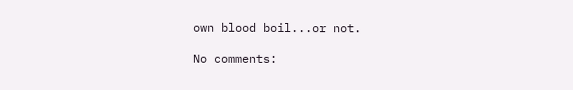own blood boil...or not.

No comments: